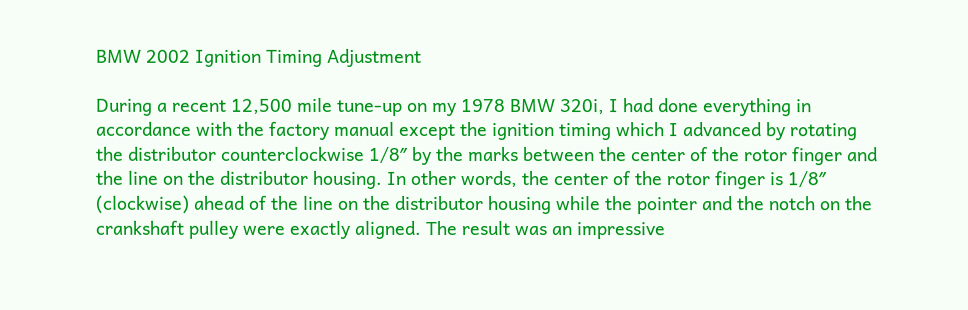BMW 2002 Ignition Timing Adjustment

During a recent 12,500 mile tune-up on my 1978 BMW 320i, I had done everything in accordance with the factory manual except the ignition timing which I advanced by rotating the distributor counterclockwise 1/8″ by the marks between the center of the rotor finger and the line on the distributor housing. In other words, the center of the rotor finger is 1/8″ (clockwise) ahead of the line on the distributor housing while the pointer and the notch on the crankshaft pulley were exactly aligned. The result was an impressive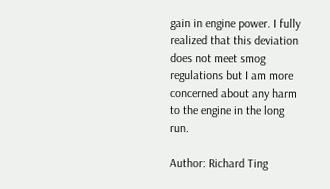gain in engine power. I fully realized that this deviation does not meet smog regulations but I am more concerned about any harm to the engine in the long run.

Author: Richard Ting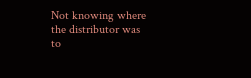Not knowing where the distributor was to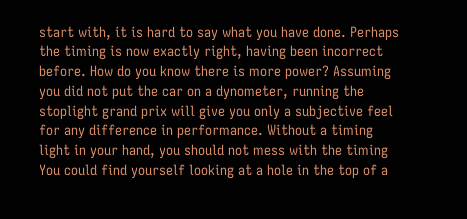start with, it is hard to say what you have done. Perhaps the timing is now exactly right, having been incorrect before. How do you know there is more power? Assuming you did not put the car on a dynometer, running the stoplight grand prix will give you only a subjective feel for any difference in performance. Without a timing light in your hand, you should not mess with the timing You could find yourself looking at a hole in the top of a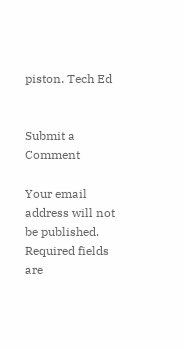piston. Tech Ed


Submit a Comment

Your email address will not be published. Required fields are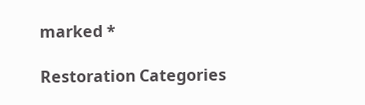marked *

Restoration Categories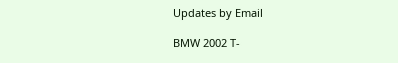Updates by Email

BMW 2002 T-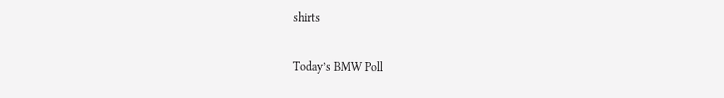shirts

Today’s BMW Poll